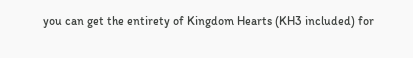you can get the entirety of Kingdom Hearts (KH3 included) for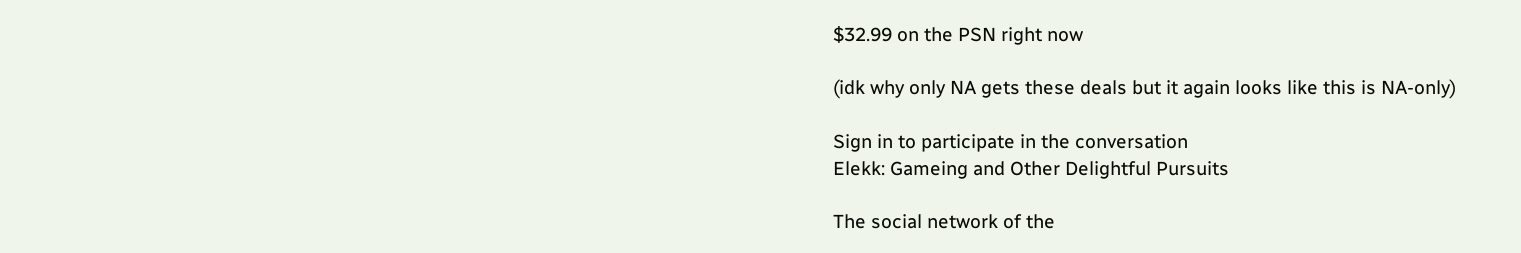$32.99 on the PSN right now

(idk why only NA gets these deals but it again looks like this is NA-only)

Sign in to participate in the conversation
Elekk: Gameing and Other Delightful Pursuits

The social network of the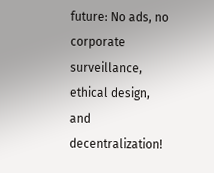future: No ads, no corporate surveillance, ethical design, and decentralization!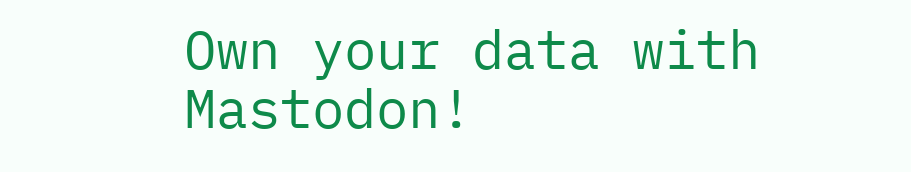Own your data with Mastodon!